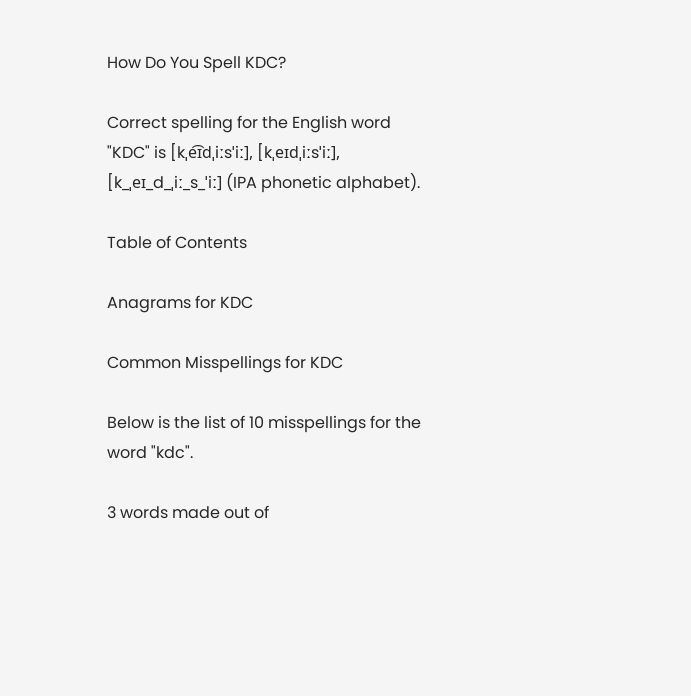How Do You Spell KDC?

Correct spelling for the English word "KDC" is [kˌe͡ɪdˌiːsˈiː], [kˌeɪdˌiːsˈiː], [k_ˌeɪ_d_ˌiː_s_ˈiː] (IPA phonetic alphabet).

Table of Contents

Anagrams for KDC

Common Misspellings for KDC

Below is the list of 10 misspellings for the word "kdc".

3 words made out of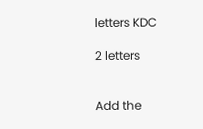letters KDC

2 letters


Add the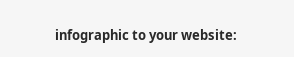infographic to your website: